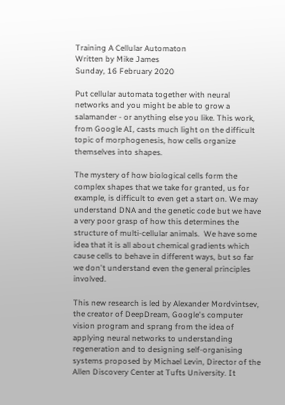Training A Cellular Automaton
Written by Mike James
Sunday, 16 February 2020

Put cellular automata together with neural networks and you might be able to grow a salamander - or anything else you like. This work, from Google AI, casts much light on the difficult topic of morphogenesis, how cells organize themselves into shapes.

The mystery of how biological cells form the complex shapes that we take for granted, us for example, is difficult to even get a start on. We may understand DNA and the genetic code but we have a very poor grasp of how this determines the structure of multi-cellular animals.  We have some idea that it is all about chemical gradients which cause cells to behave in different ways, but so far we don't understand even the general principles involved.

This new research is led by Alexander Mordvintsev, the creator of DeepDream, Google's computer vision program and sprang from the idea of applying neural networks to understanding regeneration and to designing self-organising systems proposed by Michael Levin, Director of the Allen Discovery Center at Tufts University. It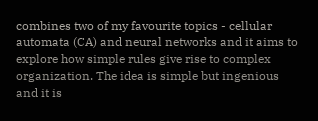combines two of my favourite topics - cellular automata (CA) and neural networks and it aims to explore how simple rules give rise to complex organization. The idea is simple but ingenious and it is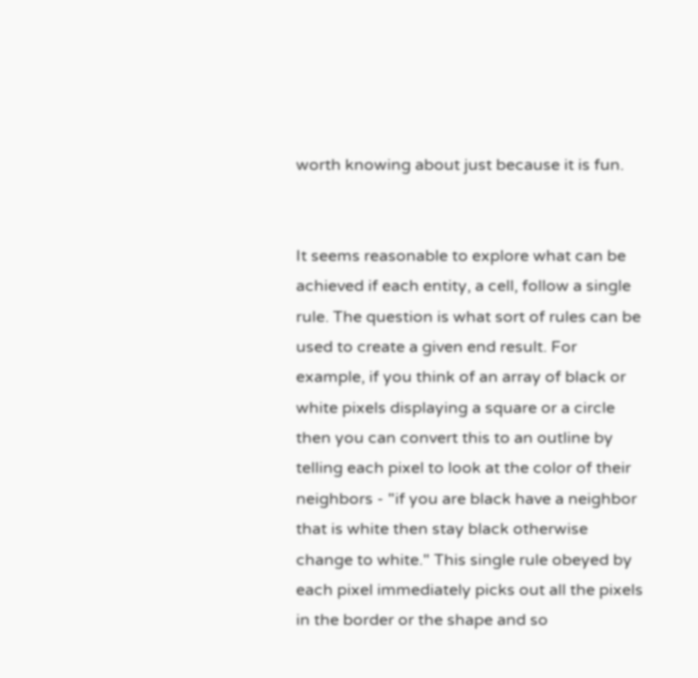worth knowing about just because it is fun.


It seems reasonable to explore what can be achieved if each entity, a cell, follow a single rule. The question is what sort of rules can be used to create a given end result. For example, if you think of an array of black or white pixels displaying a square or a circle then you can convert this to an outline by telling each pixel to look at the color of their neighbors - "if you are black have a neighbor that is white then stay black otherwise change to white." This single rule obeyed by each pixel immediately picks out all the pixels in the border or the shape and so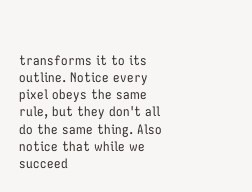transforms it to its outline. Notice every pixel obeys the same rule, but they don't all do the same thing. Also notice that while we succeed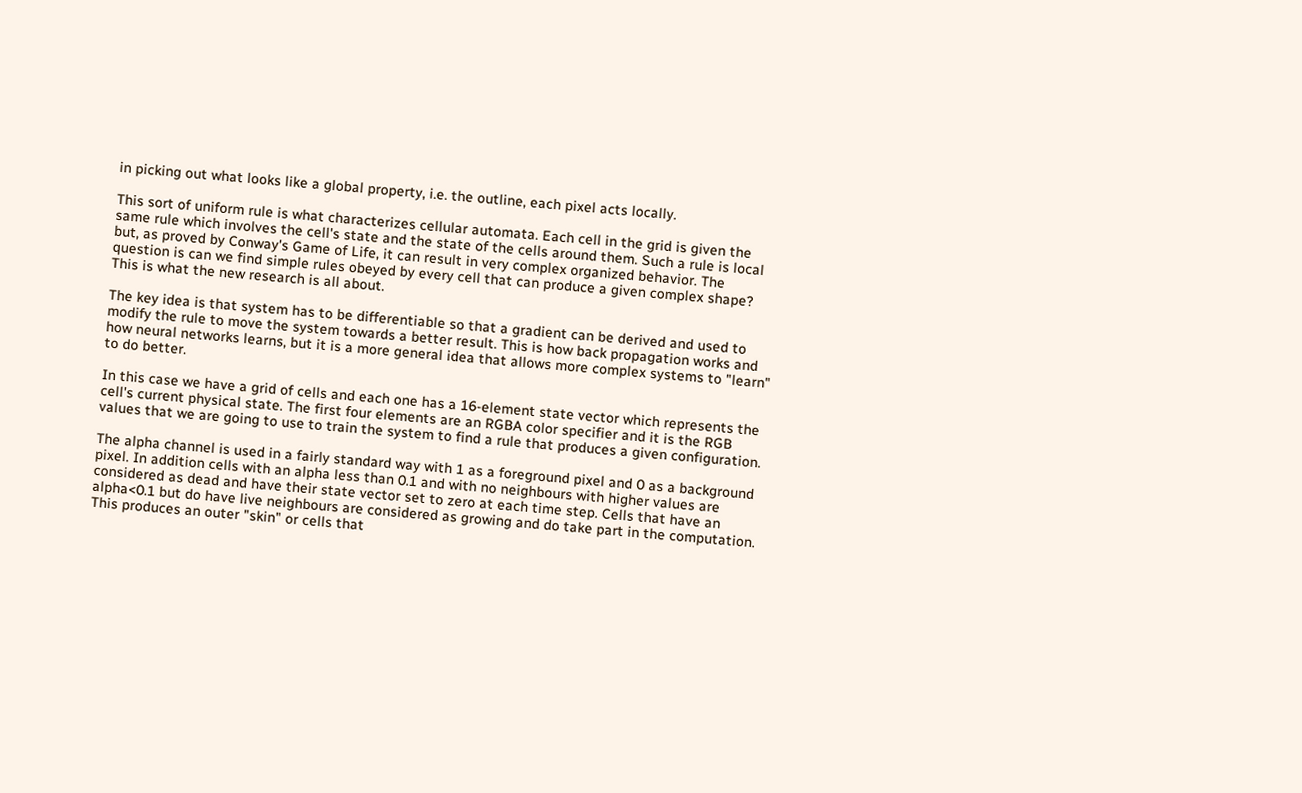in picking out what looks like a global property, i.e. the outline, each pixel acts locally.

This sort of uniform rule is what characterizes cellular automata. Each cell in the grid is given the same rule which involves the cell's state and the state of the cells around them. Such a rule is local but, as proved by Conway's Game of Life, it can result in very complex organized behavior. The question is can we find simple rules obeyed by every cell that can produce a given complex shape? This is what the new research is all about.

The key idea is that system has to be differentiable so that a gradient can be derived and used to modify the rule to move the system towards a better result. This is how back propagation works and how neural networks learns, but it is a more general idea that allows more complex systems to "learn" to do better.

In this case we have a grid of cells and each one has a 16-element state vector which represents the cell's current physical state. The first four elements are an RGBA color specifier and it is the RGB values that we are going to use to train the system to find a rule that produces a given configuration.

The alpha channel is used in a fairly standard way with 1 as a foreground pixel and 0 as a background pixel. In addition cells with an alpha less than 0.1 and with no neighbours with higher values are considered as dead and have their state vector set to zero at each time step. Cells that have an alpha<0.1 but do have live neighbours are considered as growing and do take part in the computation. This produces an outer "skin" or cells that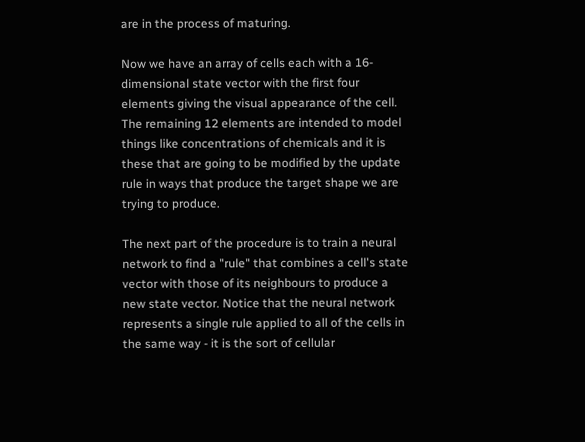are in the process of maturing.

Now we have an array of cells each with a 16-dimensional state vector with the first four elements giving the visual appearance of the cell. The remaining 12 elements are intended to model things like concentrations of chemicals and it is these that are going to be modified by the update rule in ways that produce the target shape we are trying to produce.

The next part of the procedure is to train a neural network to find a "rule" that combines a cell's state vector with those of its neighbours to produce a new state vector. Notice that the neural network represents a single rule applied to all of the cells in the same way - it is the sort of cellular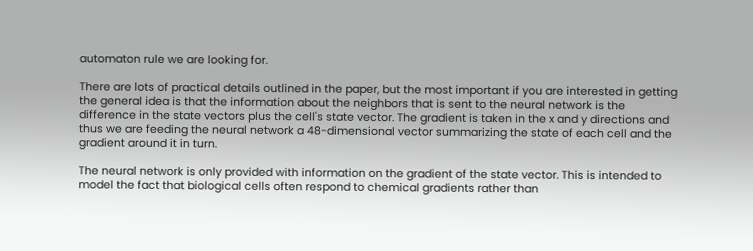automaton rule we are looking for.

There are lots of practical details outlined in the paper, but the most important if you are interested in getting the general idea is that the information about the neighbors that is sent to the neural network is the difference in the state vectors plus the cell's state vector. The gradient is taken in the x and y directions and thus we are feeding the neural network a 48-dimensional vector summarizing the state of each cell and the gradient around it in turn.

The neural network is only provided with information on the gradient of the state vector. This is intended to model the fact that biological cells often respond to chemical gradients rather than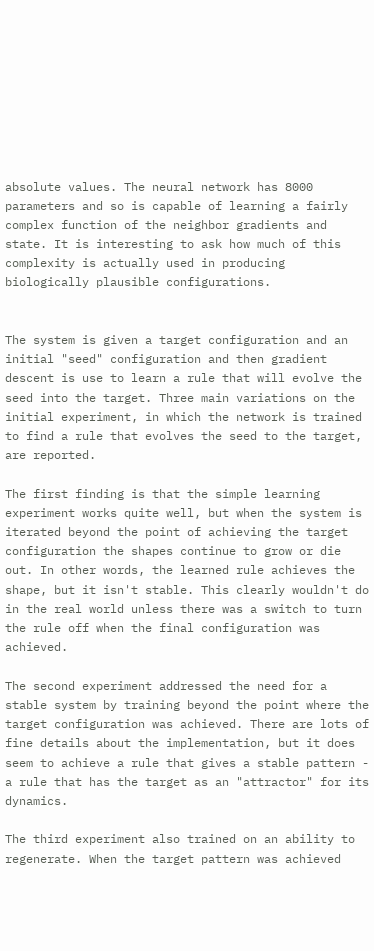absolute values. The neural network has 8000 parameters and so is capable of learning a fairly complex function of the neighbor gradients and state. It is interesting to ask how much of this complexity is actually used in producing biologically plausible configurations.


The system is given a target configuration and an initial "seed" configuration and then gradient descent is use to learn a rule that will evolve the seed into the target. Three main variations on the initial experiment, in which the network is trained to find a rule that evolves the seed to the target, are reported.

The first finding is that the simple learning experiment works quite well, but when the system is iterated beyond the point of achieving the target configuration the shapes continue to grow or die out. In other words, the learned rule achieves the shape, but it isn't stable. This clearly wouldn't do in the real world unless there was a switch to turn the rule off when the final configuration was achieved.

The second experiment addressed the need for a stable system by training beyond the point where the target configuration was achieved. There are lots of fine details about the implementation, but it does seem to achieve a rule that gives a stable pattern - a rule that has the target as an "attractor" for its dynamics.

The third experiment also trained on an ability to regenerate. When the target pattern was achieved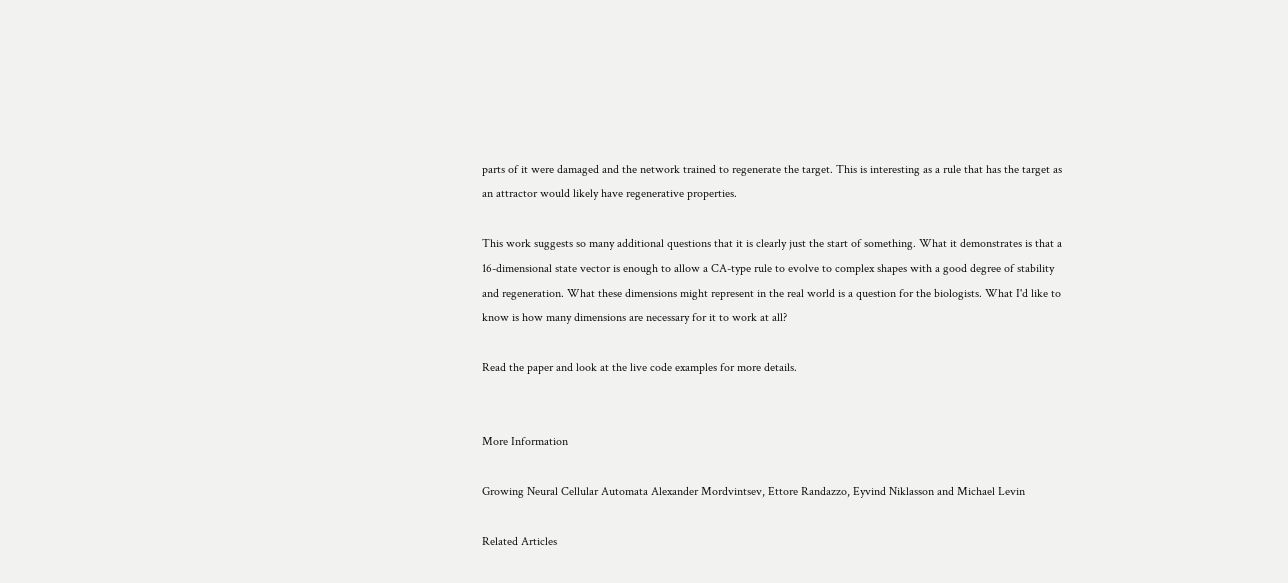parts of it were damaged and the network trained to regenerate the target. This is interesting as a rule that has the target as an attractor would likely have regenerative properties.

This work suggests so many additional questions that it is clearly just the start of something. What it demonstrates is that a 16-dimensional state vector is enough to allow a CA-type rule to evolve to complex shapes with a good degree of stability and regeneration. What these dimensions might represent in the real world is a question for the biologists. What I'd like to know is how many dimensions are necessary for it to work at all?

Read the paper and look at the live code examples for more details.


More Information

Growing Neural Cellular Automata Alexander Mordvintsev, Ettore Randazzo, Eyvind Niklasson and Michael Levin

Related Articles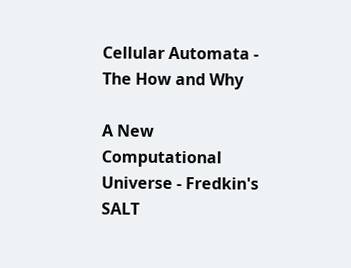Cellular Automata - The How and Why

A New Computational Universe - Fredkin's SALT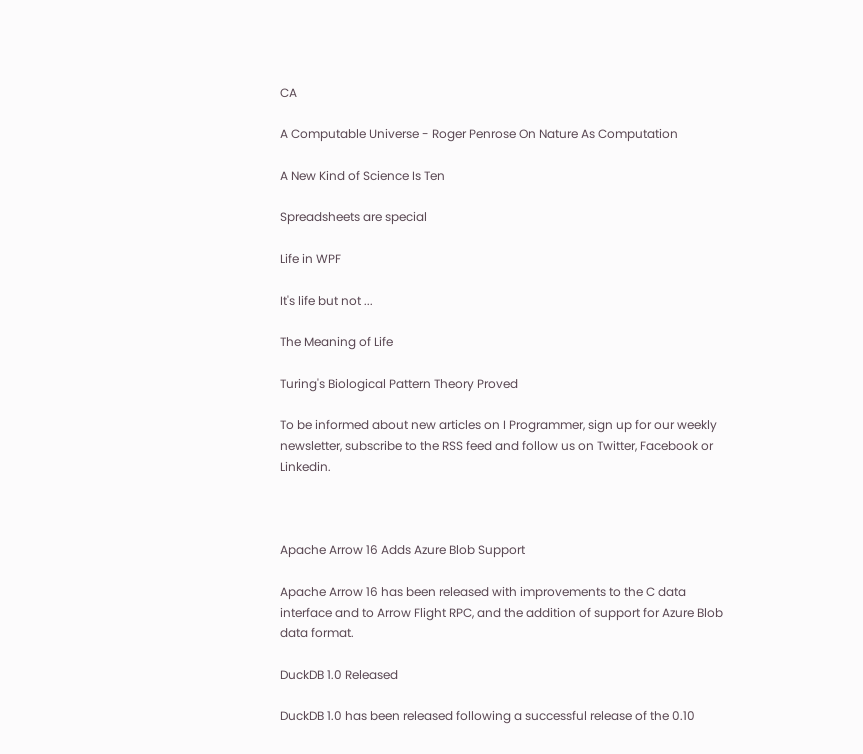CA

A Computable Universe - Roger Penrose On Nature As Computation

A New Kind of Science Is Ten

Spreadsheets are special

Life in WPF

It's life but not ...

The Meaning of Life

Turing's Biological Pattern Theory Proved

To be informed about new articles on I Programmer, sign up for our weekly newsletter, subscribe to the RSS feed and follow us on Twitter, Facebook or Linkedin.



Apache Arrow 16 Adds Azure Blob Support

Apache Arrow 16 has been released with improvements to the C data interface and to Arrow Flight RPC, and the addition of support for Azure Blob data format.

DuckDB 1.0 Released

DuckDB 1.0 has been released following a successful release of the 0.10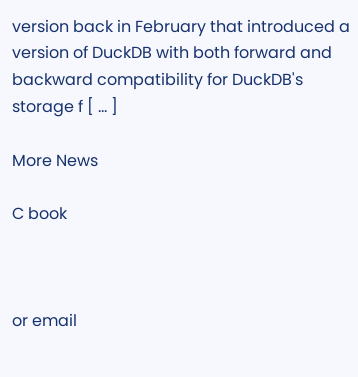version back in February that introduced a version of DuckDB with both forward and backward compatibility for DuckDB's storage f [ ... ]

More News

C book



or email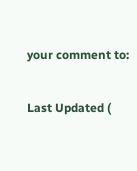your comment to:

Last Updated (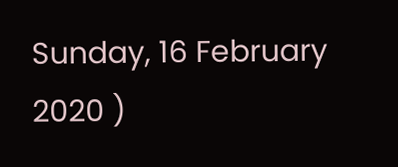Sunday, 16 February 2020 )